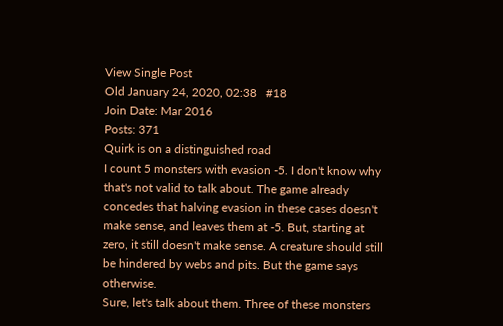View Single Post
Old January 24, 2020, 02:38   #18
Join Date: Mar 2016
Posts: 371
Quirk is on a distinguished road
I count 5 monsters with evasion -5. I don't know why that's not valid to talk about. The game already concedes that halving evasion in these cases doesn't make sense, and leaves them at -5. But, starting at zero, it still doesn't make sense. A creature should still be hindered by webs and pits. But the game says otherwise.
Sure, let's talk about them. Three of these monsters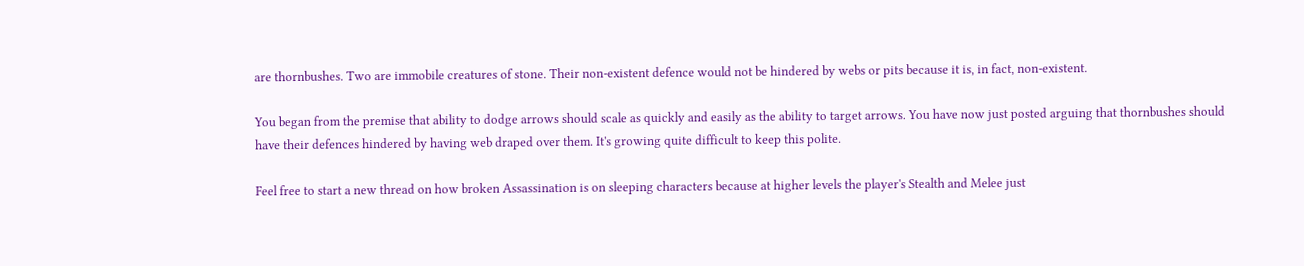are thornbushes. Two are immobile creatures of stone. Their non-existent defence would not be hindered by webs or pits because it is, in fact, non-existent.

You began from the premise that ability to dodge arrows should scale as quickly and easily as the ability to target arrows. You have now just posted arguing that thornbushes should have their defences hindered by having web draped over them. It's growing quite difficult to keep this polite.

Feel free to start a new thread on how broken Assassination is on sleeping characters because at higher levels the player's Stealth and Melee just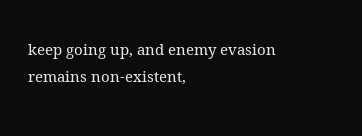keep going up, and enemy evasion remains non-existent,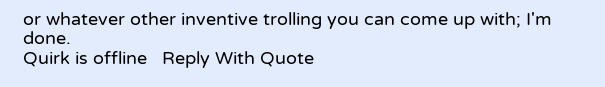or whatever other inventive trolling you can come up with; I'm done.
Quirk is offline   Reply With Quote